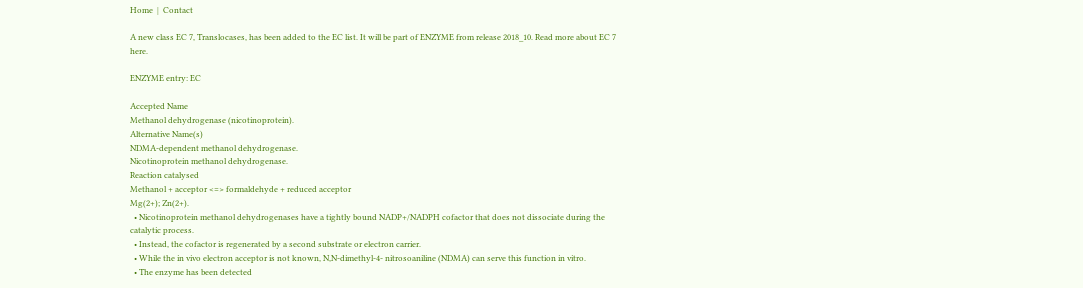Home  |  Contact

A new class EC 7, Translocases, has been added to the EC list. It will be part of ENZYME from release 2018_10. Read more about EC 7 here.

ENZYME entry: EC

Accepted Name
Methanol dehydrogenase (nicotinoprotein).
Alternative Name(s)
NDMA-dependent methanol dehydrogenase.
Nicotinoprotein methanol dehydrogenase.
Reaction catalysed
Methanol + acceptor <=> formaldehyde + reduced acceptor
Mg(2+); Zn(2+).
  • Nicotinoprotein methanol dehydrogenases have a tightly bound NADP+/NADPH cofactor that does not dissociate during the catalytic process.
  • Instead, the cofactor is regenerated by a second substrate or electron carrier.
  • While the in vivo electron acceptor is not known, N,N-dimethyl-4- nitrosoaniline (NDMA) can serve this function in vitro.
  • The enzyme has been detected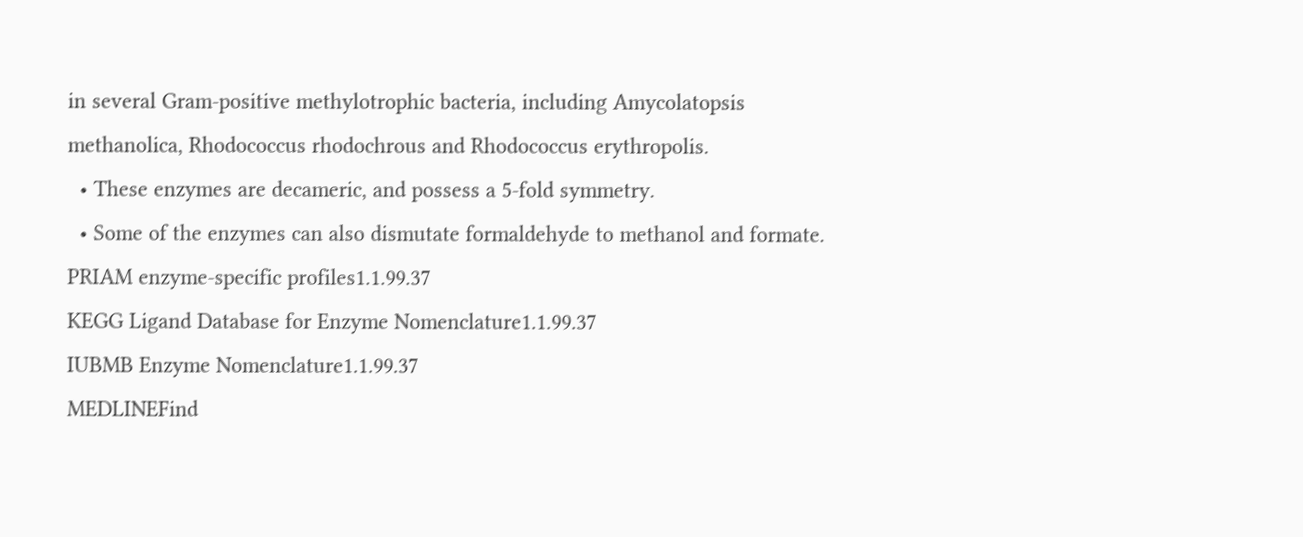in several Gram-positive methylotrophic bacteria, including Amycolatopsis methanolica, Rhodococcus rhodochrous and Rhodococcus erythropolis.
  • These enzymes are decameric, and possess a 5-fold symmetry.
  • Some of the enzymes can also dismutate formaldehyde to methanol and formate.
PRIAM enzyme-specific profiles1.1.99.37
KEGG Ligand Database for Enzyme Nomenclature1.1.99.37
IUBMB Enzyme Nomenclature1.1.99.37
MEDLINEFind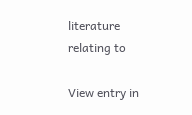literature relating to

View entry in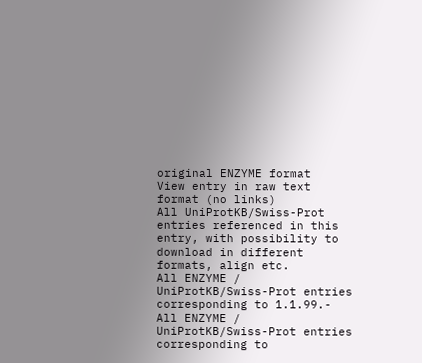original ENZYME format
View entry in raw text format (no links)
All UniProtKB/Swiss-Prot entries referenced in this entry, with possibility to download in different formats, align etc.
All ENZYME / UniProtKB/Swiss-Prot entries corresponding to 1.1.99.-
All ENZYME / UniProtKB/Swiss-Prot entries corresponding to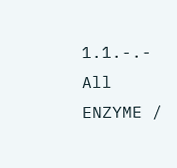1.1.-.-
All ENZYME /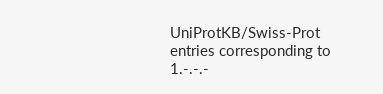UniProtKB/Swiss-Prot entries corresponding to 1.-.-.-